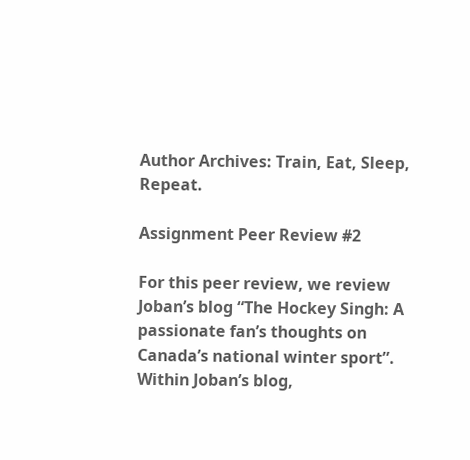Author Archives: Train, Eat, Sleep, Repeat.

Assignment Peer Review #2

For this peer review, we review Joban’s blog “The Hockey Singh: A passionate fan’s thoughts on Canada’s national winter sport”. Within Joban’s blog,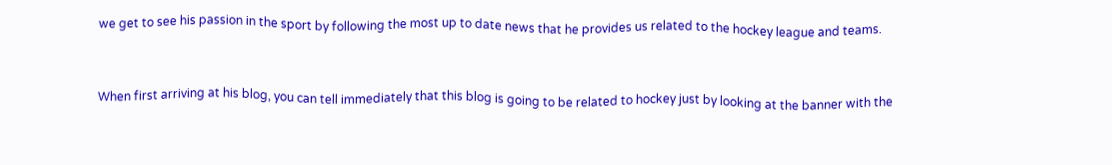we get to see his passion in the sport by following the most up to date news that he provides us related to the hockey league and teams.


When first arriving at his blog, you can tell immediately that this blog is going to be related to hockey just by looking at the banner with the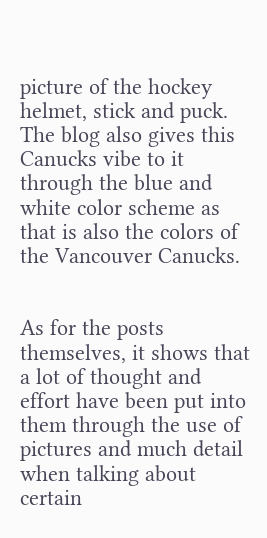picture of the hockey helmet, stick and puck. The blog also gives this Canucks vibe to it through the blue and white color scheme as that is also the colors of the Vancouver Canucks.


As for the posts themselves, it shows that a lot of thought and effort have been put into them through the use of pictures and much detail when talking about certain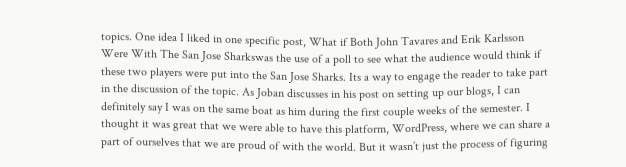topics. One idea I liked in one specific post, What if Both John Tavares and Erik Karlsson Were With The San Jose Sharkswas the use of a poll to see what the audience would think if these two players were put into the San Jose Sharks. Its a way to engage the reader to take part in the discussion of the topic. As Joban discusses in his post on setting up our blogs, I can definitely say I was on the same boat as him during the first couple weeks of the semester. I thought it was great that we were able to have this platform, WordPress, where we can share a part of ourselves that we are proud of with the world. But it wasn’t just the process of figuring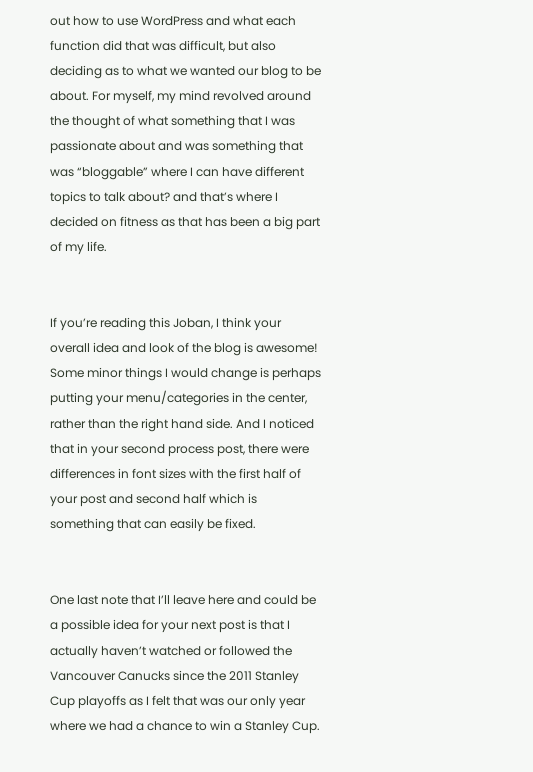out how to use WordPress and what each function did that was difficult, but also deciding as to what we wanted our blog to be about. For myself, my mind revolved around the thought of what something that I was passionate about and was something that was “bloggable” where I can have different topics to talk about? and that’s where I decided on fitness as that has been a big part of my life.


If you’re reading this Joban, I think your overall idea and look of the blog is awesome! Some minor things I would change is perhaps putting your menu/categories in the center, rather than the right hand side. And I noticed that in your second process post, there were differences in font sizes with the first half of your post and second half which is something that can easily be fixed.


One last note that I’ll leave here and could be a possible idea for your next post is that I actually haven’t watched or followed the Vancouver Canucks since the 2011 Stanley Cup playoffs as I felt that was our only year where we had a chance to win a Stanley Cup.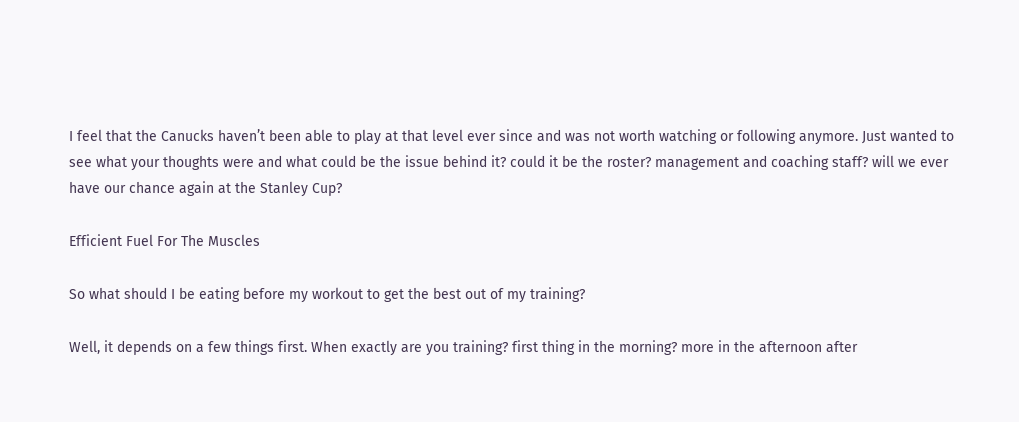I feel that the Canucks haven’t been able to play at that level ever since and was not worth watching or following anymore. Just wanted to see what your thoughts were and what could be the issue behind it? could it be the roster? management and coaching staff? will we ever have our chance again at the Stanley Cup?

Efficient Fuel For The Muscles

So what should I be eating before my workout to get the best out of my training?

Well, it depends on a few things first. When exactly are you training? first thing in the morning? more in the afternoon after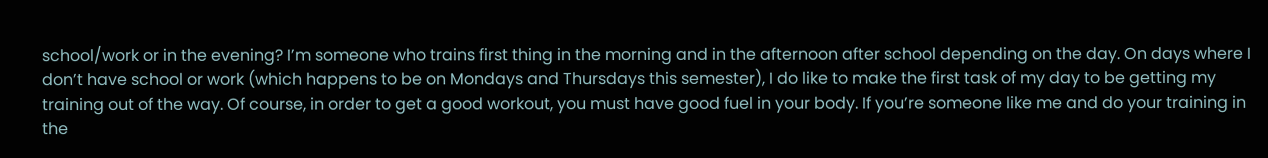school/work or in the evening? I’m someone who trains first thing in the morning and in the afternoon after school depending on the day. On days where I don’t have school or work (which happens to be on Mondays and Thursdays this semester), I do like to make the first task of my day to be getting my training out of the way. Of course, in order to get a good workout, you must have good fuel in your body. If you’re someone like me and do your training in the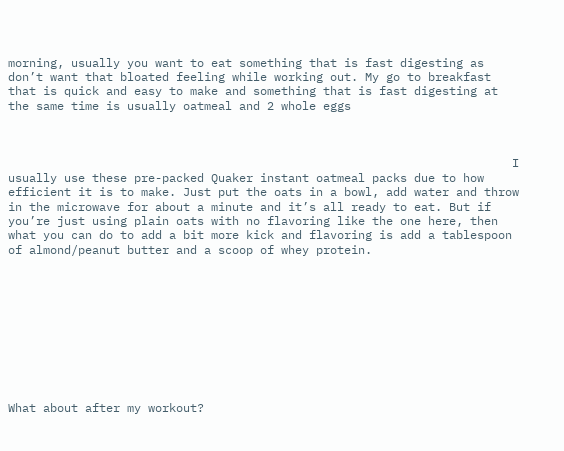morning, usually you want to eat something that is fast digesting as don’t want that bloated feeling while working out. My go to breakfast that is quick and easy to make and something that is fast digesting at the same time is usually oatmeal and 2 whole eggs



                                                                        I usually use these pre-packed Quaker instant oatmeal packs due to how efficient it is to make. Just put the oats in a bowl, add water and throw in the microwave for about a minute and it’s all ready to eat. But if you’re just using plain oats with no flavoring like the one here, then what you can do to add a bit more kick and flavoring is add a tablespoon of almond/peanut butter and a scoop of whey protein.










What about after my workout?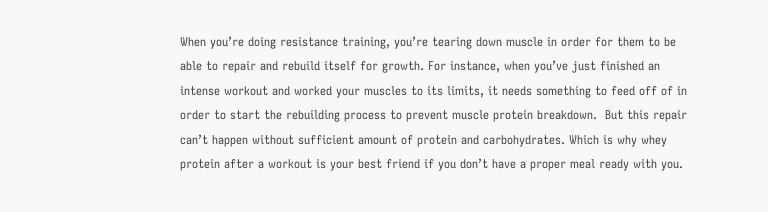When you’re doing resistance training, you’re tearing down muscle in order for them to be able to repair and rebuild itself for growth. For instance, when you’ve just finished an intense workout and worked your muscles to its limits, it needs something to feed off of in order to start the rebuilding process to prevent muscle protein breakdown.  But this repair can’t happen without sufficient amount of protein and carbohydrates. Which is why whey protein after a workout is your best friend if you don’t have a proper meal ready with you.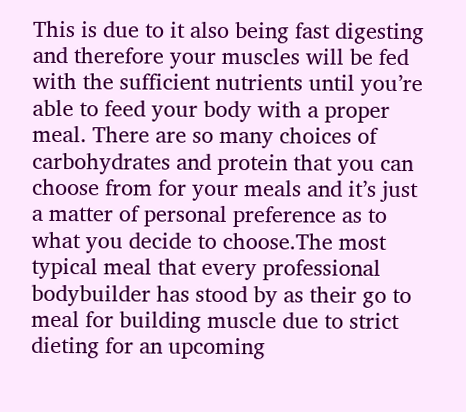This is due to it also being fast digesting and therefore your muscles will be fed with the sufficient nutrients until you’re able to feed your body with a proper meal. There are so many choices of carbohydrates and protein that you can choose from for your meals and it’s just a matter of personal preference as to what you decide to choose.The most typical meal that every professional bodybuilder has stood by as their go to meal for building muscle due to strict dieting for an upcoming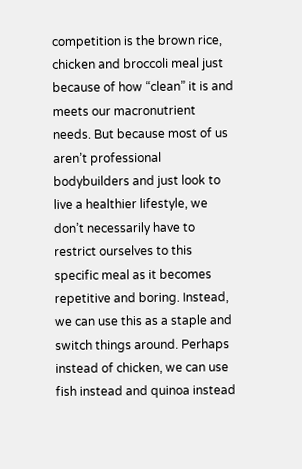competition is the brown rice, chicken and broccoli meal just because of how “clean” it is and meets our macronutrient needs. But because most of us aren’t professional bodybuilders and just look to live a healthier lifestyle, we don’t necessarily have to restrict ourselves to this specific meal as it becomes repetitive and boring. Instead, we can use this as a staple and switch things around. Perhaps instead of chicken, we can use fish instead and quinoa instead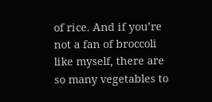of rice. And if you’re not a fan of broccoli like myself, there are so many vegetables to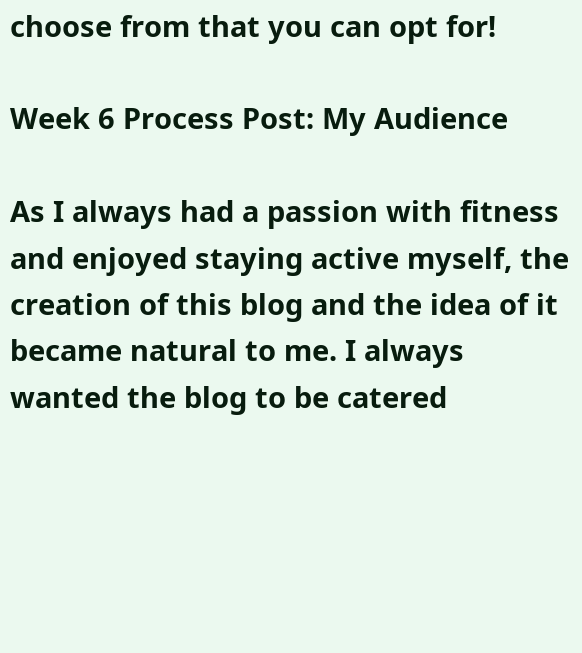choose from that you can opt for!

Week 6 Process Post: My Audience

As I always had a passion with fitness and enjoyed staying active myself, the creation of this blog and the idea of it became natural to me. I always wanted the blog to be catered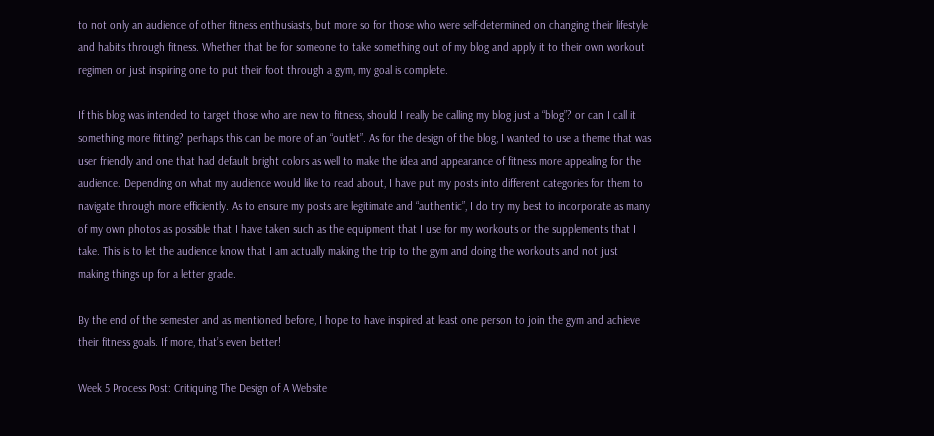to not only an audience of other fitness enthusiasts, but more so for those who were self-determined on changing their lifestyle and habits through fitness. Whether that be for someone to take something out of my blog and apply it to their own workout regimen or just inspiring one to put their foot through a gym, my goal is complete.

If this blog was intended to target those who are new to fitness, should I really be calling my blog just a “blog”? or can I call it something more fitting? perhaps this can be more of an “outlet”. As for the design of the blog, I wanted to use a theme that was user friendly and one that had default bright colors as well to make the idea and appearance of fitness more appealing for the audience. Depending on what my audience would like to read about, I have put my posts into different categories for them to navigate through more efficiently. As to ensure my posts are legitimate and “authentic”, I do try my best to incorporate as many of my own photos as possible that I have taken such as the equipment that I use for my workouts or the supplements that I take. This is to let the audience know that I am actually making the trip to the gym and doing the workouts and not just making things up for a letter grade.

By the end of the semester and as mentioned before, I hope to have inspired at least one person to join the gym and achieve their fitness goals. If more, that’s even better!

Week 5 Process Post: Critiquing The Design of A Website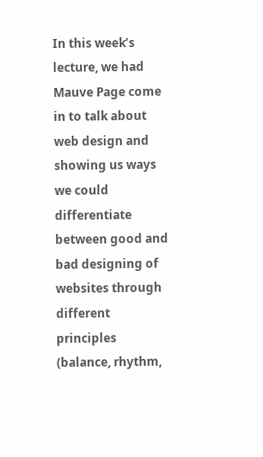In this week’s lecture, we had Mauve Page come in to talk about web design and showing us ways we could differentiate between good and bad designing of websites through different principles (balance, rhythm,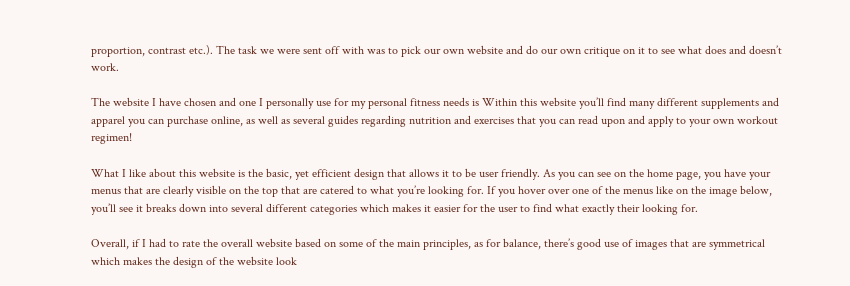proportion, contrast etc.). The task we were sent off with was to pick our own website and do our own critique on it to see what does and doesn’t work.

The website I have chosen and one I personally use for my personal fitness needs is Within this website you’ll find many different supplements and apparel you can purchase online, as well as several guides regarding nutrition and exercises that you can read upon and apply to your own workout regimen!

What I like about this website is the basic, yet efficient design that allows it to be user friendly. As you can see on the home page, you have your menus that are clearly visible on the top that are catered to what you’re looking for. If you hover over one of the menus like on the image below, you’ll see it breaks down into several different categories which makes it easier for the user to find what exactly their looking for.

Overall, if I had to rate the overall website based on some of the main principles, as for balance, there’s good use of images that are symmetrical which makes the design of the website look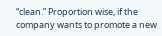“clean.” Proportion wise, if the company wants to promote a new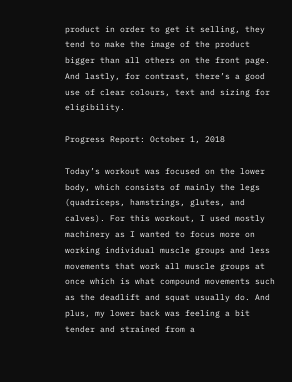product in order to get it selling, they tend to make the image of the product bigger than all others on the front page. And lastly, for contrast, there’s a good use of clear colours, text and sizing for eligibility.

Progress Report: October 1, 2018

Today’s workout was focused on the lower body, which consists of mainly the legs (quadriceps, hamstrings, glutes, and calves). For this workout, I used mostly machinery as I wanted to focus more on working individual muscle groups and less movements that work all muscle groups at once which is what compound movements such as the deadlift and squat usually do. And plus, my lower back was feeling a bit tender and strained from a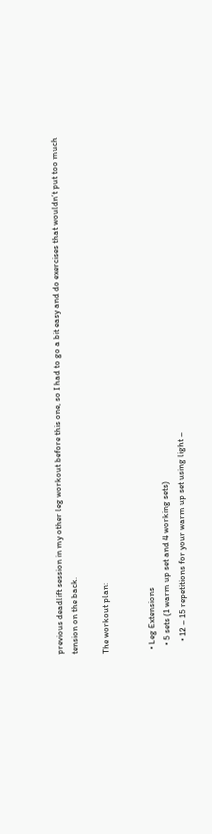previous deadlift session in my other leg workout before this one, so I had to go a bit easy and do exercises that wouldn’t put too much tension on the back.

The workout plan:


  • Leg Extensions
    • 5 sets (1 warm up set and 4 working sets)
      • 12 – 15 repetitions for your warm up set using light –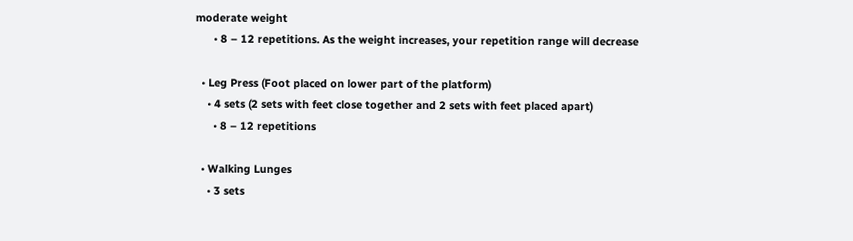moderate weight
      • 8 – 12 repetitions. As the weight increases, your repetition range will decrease

  • Leg Press (Foot placed on lower part of the platform)
    • 4 sets (2 sets with feet close together and 2 sets with feet placed apart)
      • 8 – 12 repetitions

  • Walking Lunges
    • 3 sets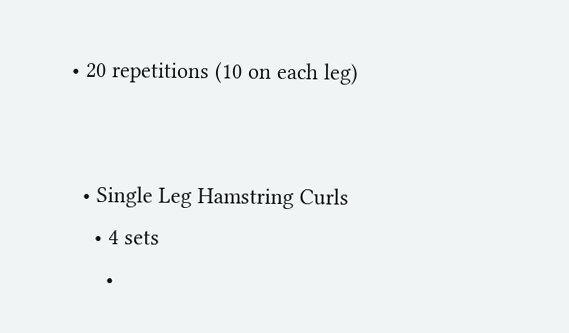• 20 repetitions (10 on each leg)


  • Single Leg Hamstring Curls
    • 4 sets
      •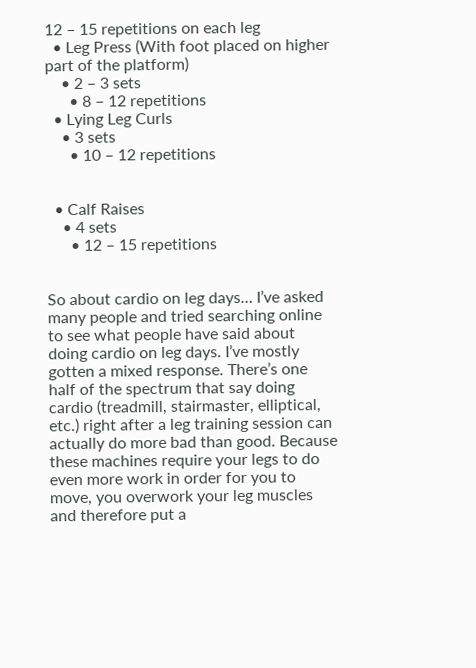12 – 15 repetitions on each leg
  • Leg Press (With foot placed on higher part of the platform)
    • 2 – 3 sets
      • 8 – 12 repetitions
  • Lying Leg Curls
    • 3 sets
      • 10 – 12 repetitions


  • Calf Raises
    • 4 sets
      • 12 – 15 repetitions


So about cardio on leg days… I’ve asked many people and tried searching online to see what people have said about doing cardio on leg days. I’ve mostly gotten a mixed response. There’s one half of the spectrum that say doing cardio (treadmill, stairmaster, elliptical, etc.) right after a leg training session can actually do more bad than good. Because these machines require your legs to do even more work in order for you to move, you overwork your leg muscles and therefore put a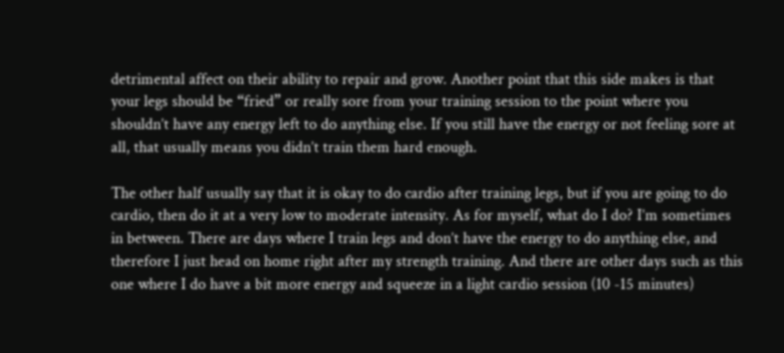detrimental affect on their ability to repair and grow. Another point that this side makes is that your legs should be “fried” or really sore from your training session to the point where you shouldn’t have any energy left to do anything else. If you still have the energy or not feeling sore at all, that usually means you didn’t train them hard enough.

The other half usually say that it is okay to do cardio after training legs, but if you are going to do cardio, then do it at a very low to moderate intensity. As for myself, what do I do? I’m sometimes in between. There are days where I train legs and don’t have the energy to do anything else, and therefore I just head on home right after my strength training. And there are other days such as this one where I do have a bit more energy and squeeze in a light cardio session (10 -15 minutes)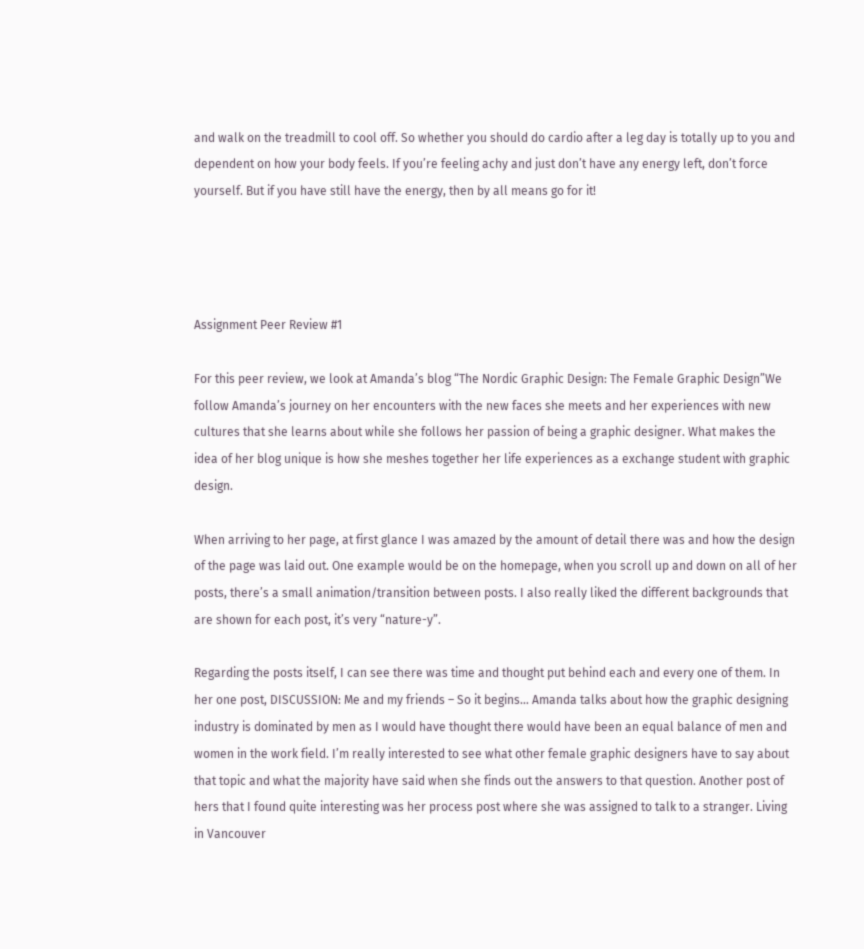and walk on the treadmill to cool off. So whether you should do cardio after a leg day is totally up to you and dependent on how your body feels. If you’re feeling achy and just don’t have any energy left, don’t force yourself. But if you have still have the energy, then by all means go for it!




Assignment Peer Review #1

For this peer review, we look at Amanda’s blog “The Nordic Graphic Design: The Female Graphic Design”We follow Amanda’s journey on her encounters with the new faces she meets and her experiences with new cultures that she learns about while she follows her passion of being a graphic designer. What makes the idea of her blog unique is how she meshes together her life experiences as a exchange student with graphic design.

When arriving to her page, at first glance I was amazed by the amount of detail there was and how the design of the page was laid out. One example would be on the homepage, when you scroll up and down on all of her posts, there’s a small animation/transition between posts. I also really liked the different backgrounds that are shown for each post, it’s very “nature-y”.

Regarding the posts itself, I can see there was time and thought put behind each and every one of them. In her one post, DISCUSSION: Me and my friends – So it begins… Amanda talks about how the graphic designing industry is dominated by men as I would have thought there would have been an equal balance of men and women in the work field. I’m really interested to see what other female graphic designers have to say about that topic and what the majority have said when she finds out the answers to that question. Another post of hers that I found quite interesting was her process post where she was assigned to talk to a stranger. Living in Vancouver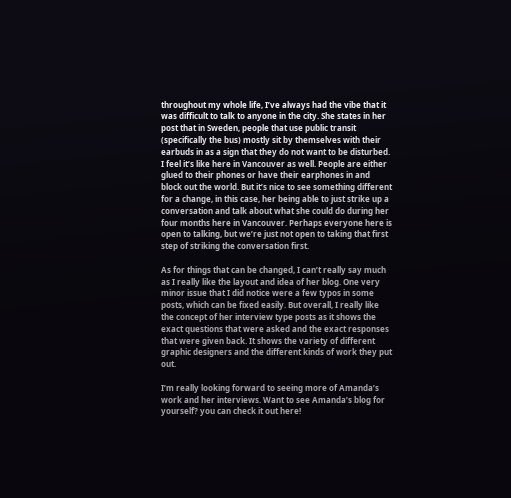throughout my whole life, I’ve always had the vibe that it was difficult to talk to anyone in the city. She states in her post that in Sweden, people that use public transit (specifically the bus) mostly sit by themselves with their earbuds in as a sign that they do not want to be disturbed. I feel it’s like here in Vancouver as well. People are either glued to their phones or have their earphones in and block out the world. But it’s nice to see something different for a change, in this case, her being able to just strike up a conversation and talk about what she could do during her four months here in Vancouver. Perhaps everyone here is open to talking, but we’re just not open to taking that first step of striking the conversation first.

As for things that can be changed, I can’t really say much as I really like the layout and idea of her blog. One very minor issue that I did notice were a few typos in some posts, which can be fixed easily. But overall, I really like the concept of her interview type posts as it shows the exact questions that were asked and the exact responses that were given back. It shows the variety of different graphic designers and the different kinds of work they put out.

I’m really looking forward to seeing more of Amanda’s work and her interviews. Want to see Amanda’s blog for yourself? you can check it out here!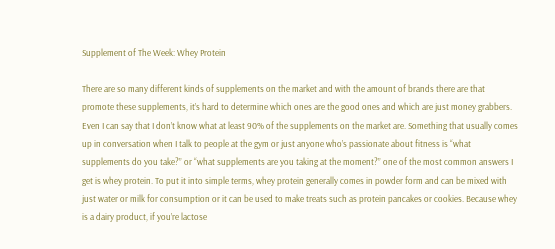Supplement of The Week: Whey Protein

There are so many different kinds of supplements on the market and with the amount of brands there are that promote these supplements, it’s hard to determine which ones are the good ones and which are just money grabbers. Even I can say that I don’t know what at least 90% of the supplements on the market are. Something that usually comes up in conversation when I talk to people at the gym or just anyone who’s passionate about fitness is “what supplements do you take?” or “what supplements are you taking at the moment?” one of the most common answers I get is whey protein. To put it into simple terms, whey protein generally comes in powder form and can be mixed with just water or milk for consumption or it can be used to make treats such as protein pancakes or cookies. Because whey is a dairy product, if you’re lactose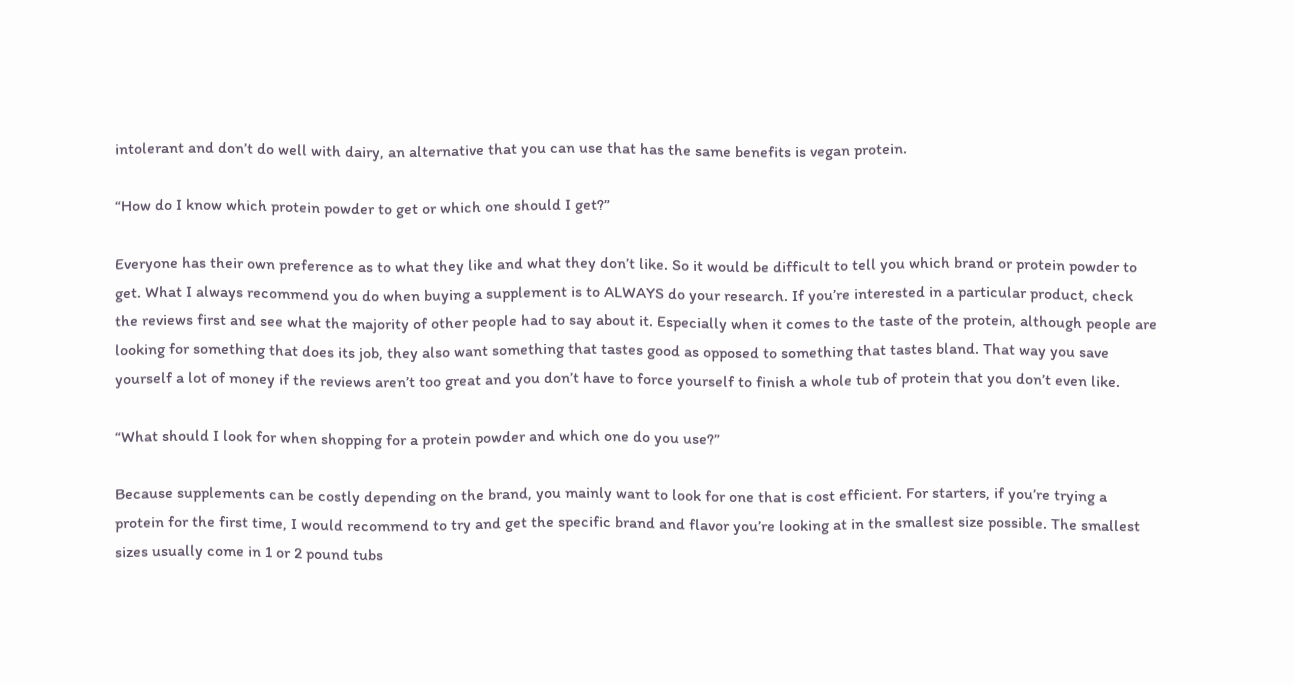intolerant and don’t do well with dairy, an alternative that you can use that has the same benefits is vegan protein.

“How do I know which protein powder to get or which one should I get?”

Everyone has their own preference as to what they like and what they don’t like. So it would be difficult to tell you which brand or protein powder to get. What I always recommend you do when buying a supplement is to ALWAYS do your research. If you’re interested in a particular product, check the reviews first and see what the majority of other people had to say about it. Especially when it comes to the taste of the protein, although people are looking for something that does its job, they also want something that tastes good as opposed to something that tastes bland. That way you save yourself a lot of money if the reviews aren’t too great and you don’t have to force yourself to finish a whole tub of protein that you don’t even like.

“What should I look for when shopping for a protein powder and which one do you use?”

Because supplements can be costly depending on the brand, you mainly want to look for one that is cost efficient. For starters, if you’re trying a protein for the first time, I would recommend to try and get the specific brand and flavor you’re looking at in the smallest size possible. The smallest sizes usually come in 1 or 2 pound tubs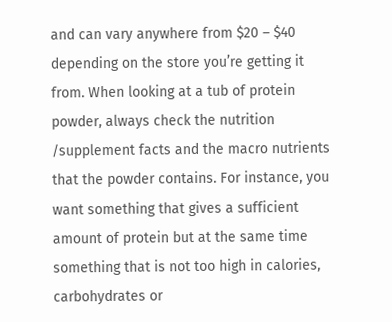and can vary anywhere from $20 – $40 depending on the store you’re getting it from. When looking at a tub of protein powder, always check the nutrition /supplement facts and the macro nutrients that the powder contains. For instance, you want something that gives a sufficient amount of protein but at the same time something that is not too high in calories, carbohydrates or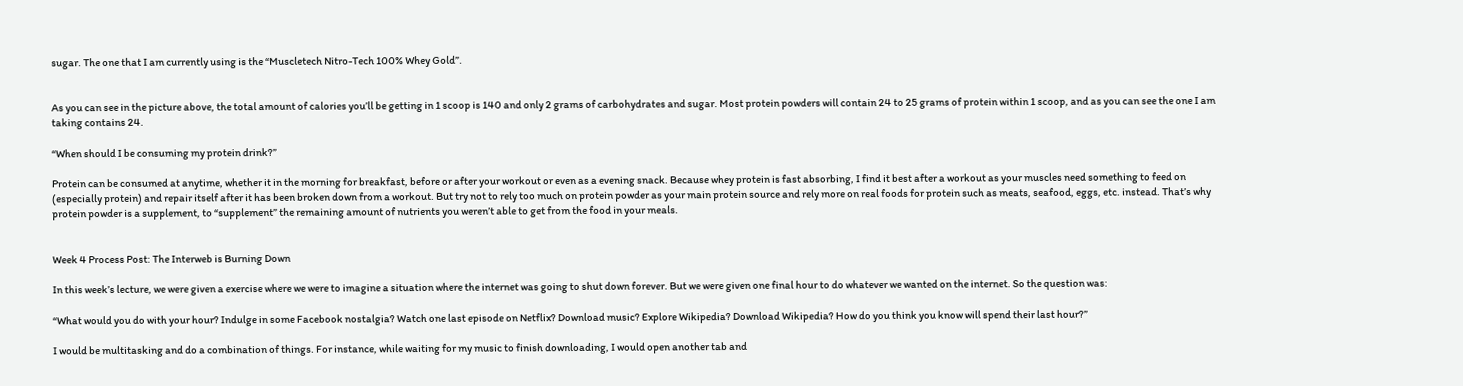sugar. The one that I am currently using is the “Muscletech Nitro-Tech 100% Whey Gold”.


As you can see in the picture above, the total amount of calories you’ll be getting in 1 scoop is 140 and only 2 grams of carbohydrates and sugar. Most protein powders will contain 24 to 25 grams of protein within 1 scoop, and as you can see the one I am taking contains 24.

“When should I be consuming my protein drink?”

Protein can be consumed at anytime, whether it in the morning for breakfast, before or after your workout or even as a evening snack. Because whey protein is fast absorbing, I find it best after a workout as your muscles need something to feed on (especially protein) and repair itself after it has been broken down from a workout. But try not to rely too much on protein powder as your main protein source and rely more on real foods for protein such as meats, seafood, eggs, etc. instead. That’s why protein powder is a supplement, to “supplement” the remaining amount of nutrients you weren’t able to get from the food in your meals.


Week 4 Process Post: The Interweb is Burning Down

In this week’s lecture, we were given a exercise where we were to imagine a situation where the internet was going to shut down forever. But we were given one final hour to do whatever we wanted on the internet. So the question was:

“What would you do with your hour? Indulge in some Facebook nostalgia? Watch one last episode on Netflix? Download music? Explore Wikipedia? Download Wikipedia? How do you think you know will spend their last hour?”

I would be multitasking and do a combination of things. For instance, while waiting for my music to finish downloading, I would open another tab and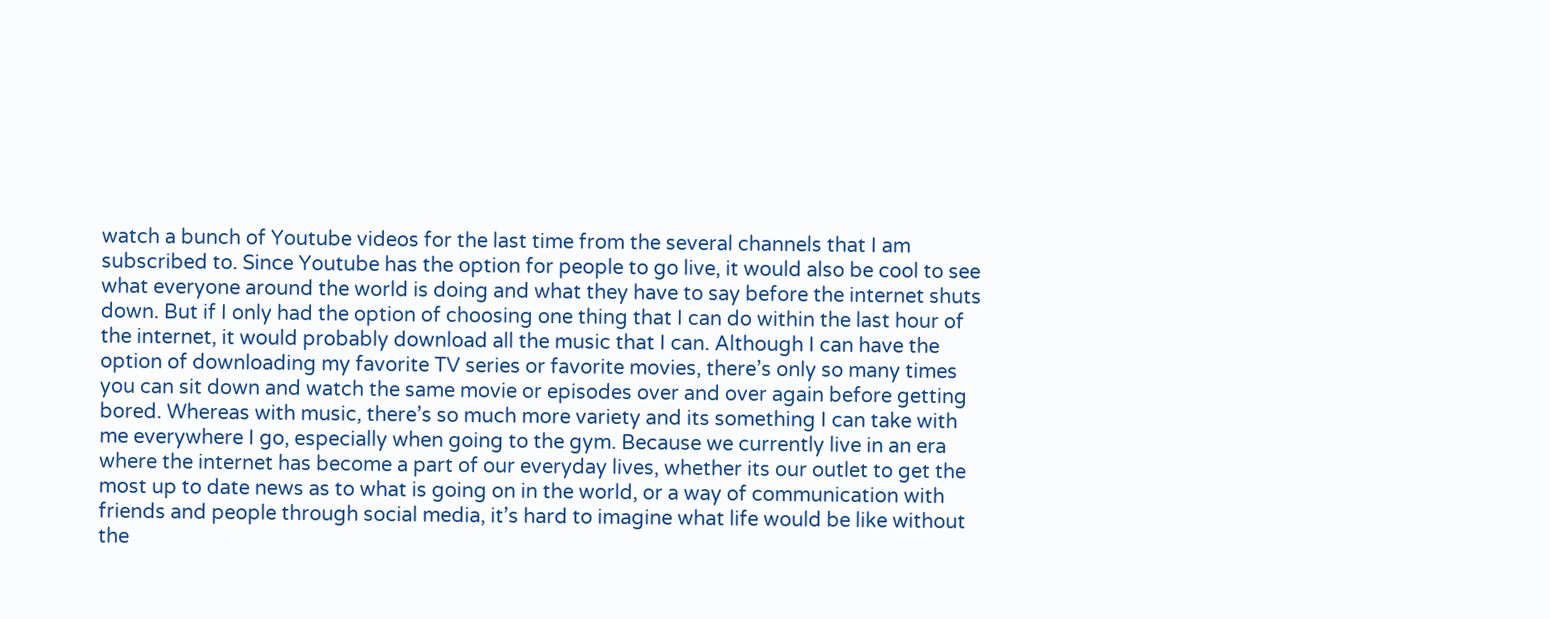watch a bunch of Youtube videos for the last time from the several channels that I am subscribed to. Since Youtube has the option for people to go live, it would also be cool to see what everyone around the world is doing and what they have to say before the internet shuts down. But if I only had the option of choosing one thing that I can do within the last hour of the internet, it would probably download all the music that I can. Although I can have the option of downloading my favorite TV series or favorite movies, there’s only so many times you can sit down and watch the same movie or episodes over and over again before getting bored. Whereas with music, there’s so much more variety and its something I can take with me everywhere I go, especially when going to the gym. Because we currently live in an era where the internet has become a part of our everyday lives, whether its our outlet to get the most up to date news as to what is going on in the world, or a way of communication with friends and people through social media, it’s hard to imagine what life would be like without the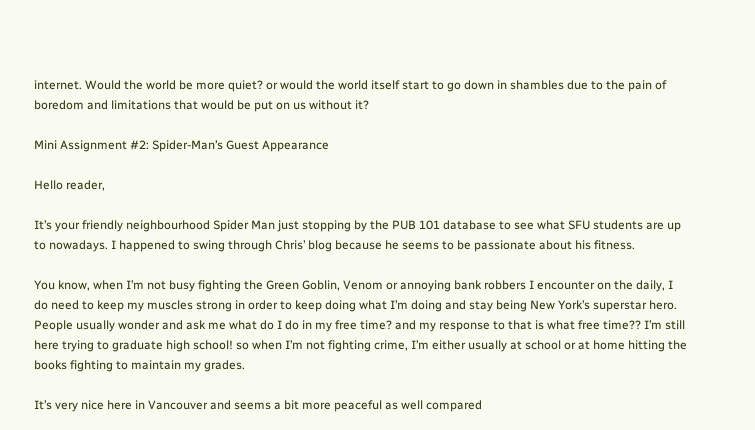internet. Would the world be more quiet? or would the world itself start to go down in shambles due to the pain of boredom and limitations that would be put on us without it?

Mini Assignment #2: Spider-Man’s Guest Appearance

Hello reader,

It’s your friendly neighbourhood Spider Man just stopping by the PUB 101 database to see what SFU students are up to nowadays. I happened to swing through Chris’ blog because he seems to be passionate about his fitness.

You know, when I’m not busy fighting the Green Goblin, Venom or annoying bank robbers I encounter on the daily, I do need to keep my muscles strong in order to keep doing what I’m doing and stay being New York’s superstar hero. People usually wonder and ask me what do I do in my free time? and my response to that is what free time?? I’m still here trying to graduate high school! so when I’m not fighting crime, I’m either usually at school or at home hitting the books fighting to maintain my grades.

It’s very nice here in Vancouver and seems a bit more peaceful as well compared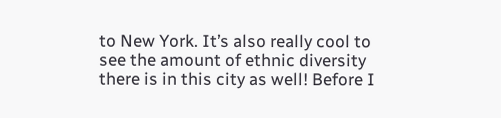to New York. It’s also really cool to see the amount of ethnic diversity there is in this city as well! Before I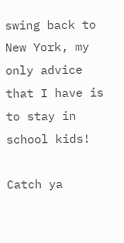swing back to New York, my only advice that I have is to stay in school kids!

Catch ya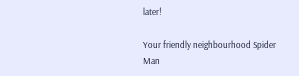later!

Your friendly neighbourhood Spider Man